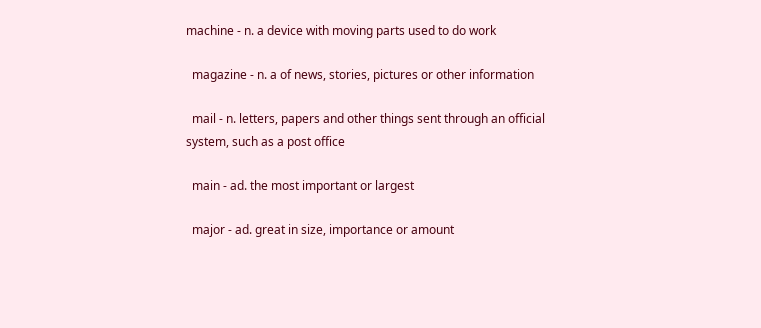machine - n. a device with moving parts used to do work

  magazine - n. a of news, stories, pictures or other information

  mail - n. letters, papers and other things sent through an official system, such as a post office

  main - ad. the most important or largest

  major - ad. great in size, importance or amount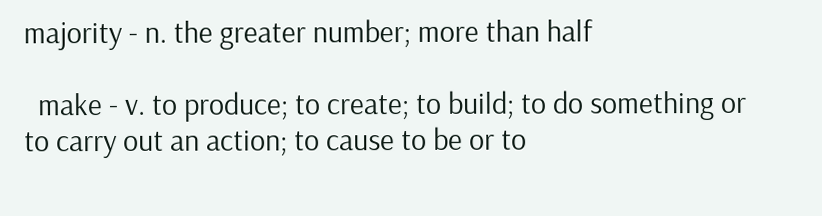majority - n. the greater number; more than half

  make - v. to produce; to create; to build; to do something or to carry out an action; to cause to be or to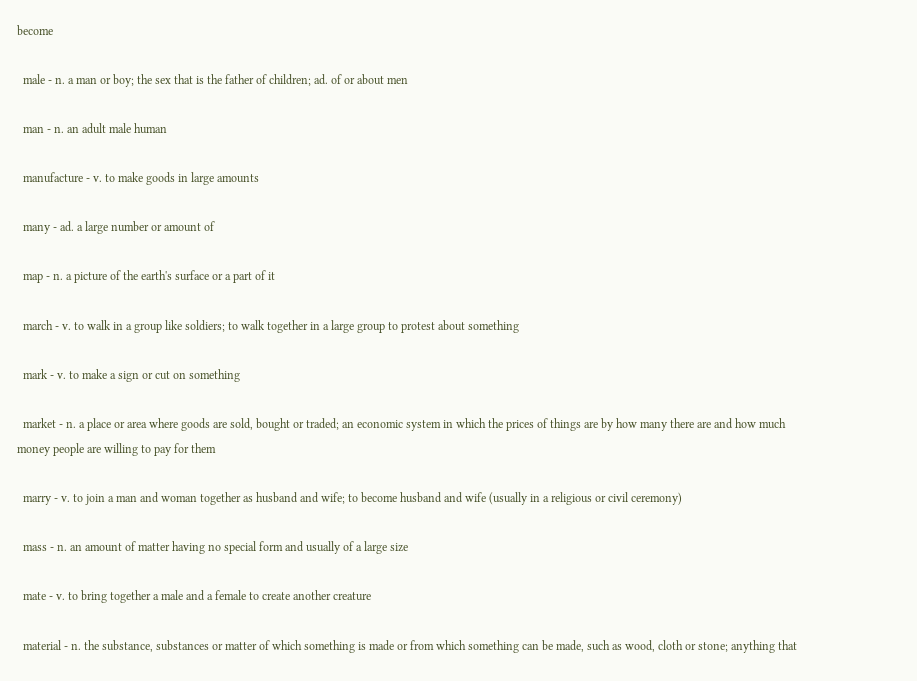become

  male - n. a man or boy; the sex that is the father of children; ad. of or about men

  man - n. an adult male human

  manufacture - v. to make goods in large amounts

  many - ad. a large number or amount of

  map - n. a picture of the earth's surface or a part of it

  march - v. to walk in a group like soldiers; to walk together in a large group to protest about something

  mark - v. to make a sign or cut on something

  market - n. a place or area where goods are sold, bought or traded; an economic system in which the prices of things are by how many there are and how much money people are willing to pay for them

  marry - v. to join a man and woman together as husband and wife; to become husband and wife (usually in a religious or civil ceremony)

  mass - n. an amount of matter having no special form and usually of a large size

  mate - v. to bring together a male and a female to create another creature

  material - n. the substance, substances or matter of which something is made or from which something can be made, such as wood, cloth or stone; anything that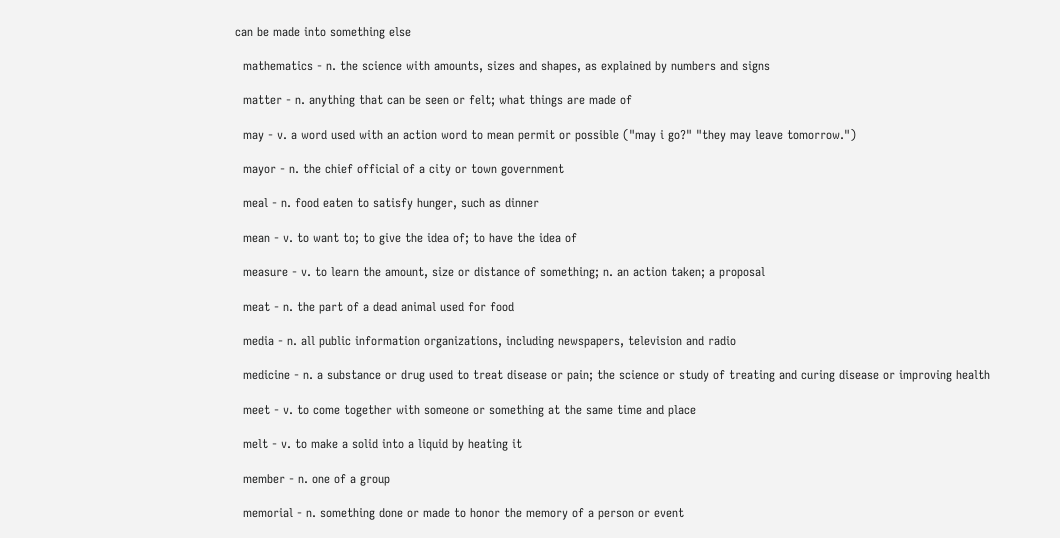can be made into something else

  mathematics - n. the science with amounts, sizes and shapes, as explained by numbers and signs

  matter - n. anything that can be seen or felt; what things are made of

  may - v. a word used with an action word to mean permit or possible ("may i go?" "they may leave tomorrow.")

  mayor - n. the chief official of a city or town government

  meal - n. food eaten to satisfy hunger, such as dinner

  mean - v. to want to; to give the idea of; to have the idea of

  measure - v. to learn the amount, size or distance of something; n. an action taken; a proposal

  meat - n. the part of a dead animal used for food

  media - n. all public information organizations, including newspapers, television and radio

  medicine - n. a substance or drug used to treat disease or pain; the science or study of treating and curing disease or improving health

  meet - v. to come together with someone or something at the same time and place

  melt - v. to make a solid into a liquid by heating it

  member - n. one of a group

  memorial - n. something done or made to honor the memory of a person or event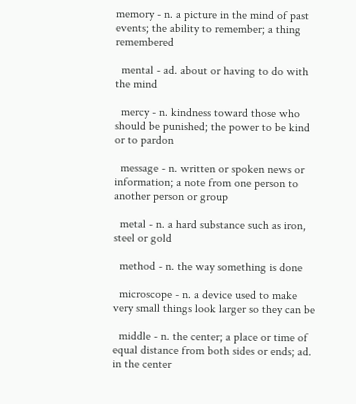memory - n. a picture in the mind of past events; the ability to remember; a thing remembered

  mental - ad. about or having to do with the mind

  mercy - n. kindness toward those who should be punished; the power to be kind or to pardon

  message - n. written or spoken news or information; a note from one person to another person or group

  metal - n. a hard substance such as iron, steel or gold

  method - n. the way something is done

  microscope - n. a device used to make very small things look larger so they can be

  middle - n. the center; a place or time of equal distance from both sides or ends; ad. in the center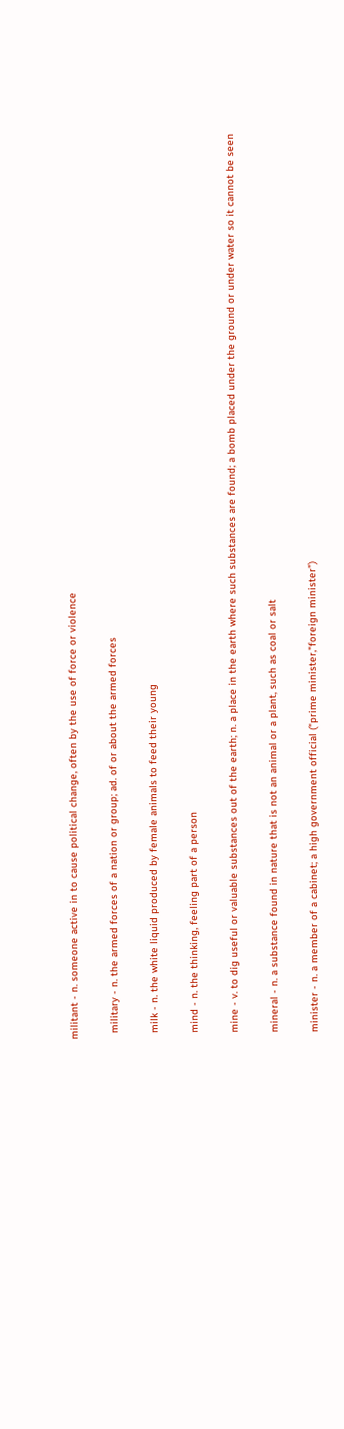militant - n. someone active in to cause political change, often by the use of force or violence

  military - n. the armed forces of a nation or group; ad. of or about the armed forces

  milk - n. the white liquid produced by female animals to feed their young

  mind - n. the thinking, feeling part of a person

  mine - v. to dig useful or valuable substances out of the earth; n. a place in the earth where such substances are found; a bomb placed under the ground or under water so it cannot be seen

  mineral - n. a substance found in nature that is not an animal or a plant, such as coal or salt

  minister - n. a member of a cabinet; a high government official ("prime minister,"foreign minister")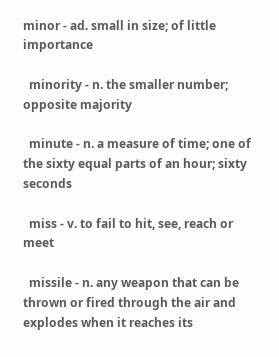minor - ad. small in size; of little importance

  minority - n. the smaller number; opposite majority

  minute - n. a measure of time; one of the sixty equal parts of an hour; sixty seconds

  miss - v. to fail to hit, see, reach or meet

  missile - n. any weapon that can be thrown or fired through the air and explodes when it reaches its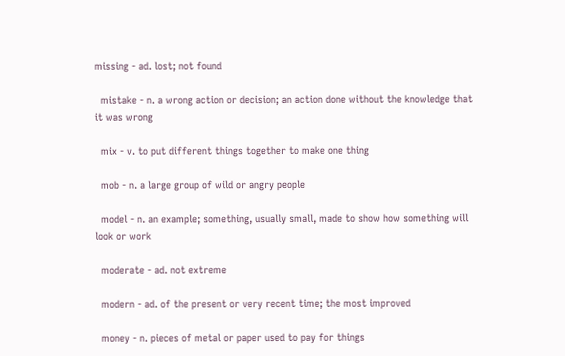missing - ad. lost; not found

  mistake - n. a wrong action or decision; an action done without the knowledge that it was wrong

  mix - v. to put different things together to make one thing

  mob - n. a large group of wild or angry people

  model - n. an example; something, usually small, made to show how something will look or work

  moderate - ad. not extreme

  modern - ad. of the present or very recent time; the most improved

  money - n. pieces of metal or paper used to pay for things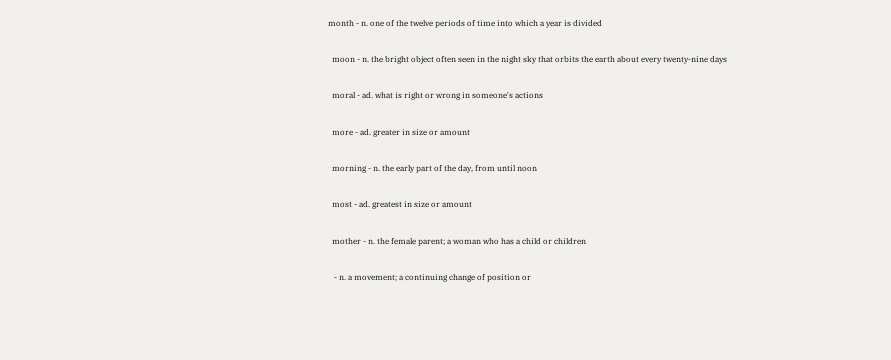month - n. one of the twelve periods of time into which a year is divided

  moon - n. the bright object often seen in the night sky that orbits the earth about every twenty-nine days

  moral - ad. what is right or wrong in someone's actions

  more - ad. greater in size or amount

  morning - n. the early part of the day, from until noon

  most - ad. greatest in size or amount

  mother - n. the female parent; a woman who has a child or children

   - n. a movement; a continuing change of position or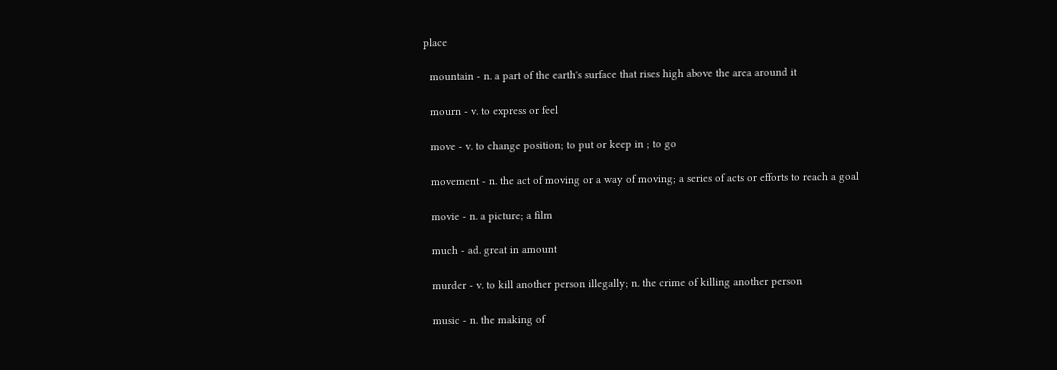place

  mountain - n. a part of the earth's surface that rises high above the area around it

  mourn - v. to express or feel

  move - v. to change position; to put or keep in ; to go

  movement - n. the act of moving or a way of moving; a series of acts or efforts to reach a goal

  movie - n. a picture; a film

  much - ad. great in amount

  murder - v. to kill another person illegally; n. the crime of killing another person

  music - n. the making of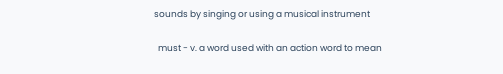sounds by singing or using a musical instrument

  must - v. a word used with an action word to mean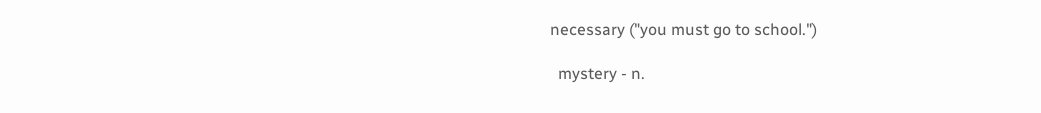necessary ("you must go to school.")

  mystery - n.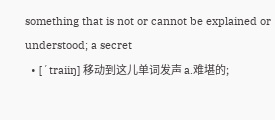something that is not or cannot be explained or understood; a secret
  • [´traiiŋ] 移动到这儿单词发声 a.难堪的;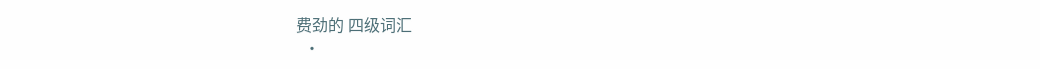费劲的 四级词汇
  •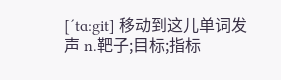[´tɑ:git] 移动到这儿单词发声 n.靶子;目标;指标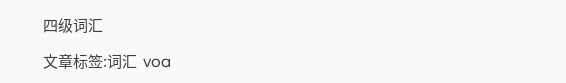四级词汇

文章标签:词汇  voa